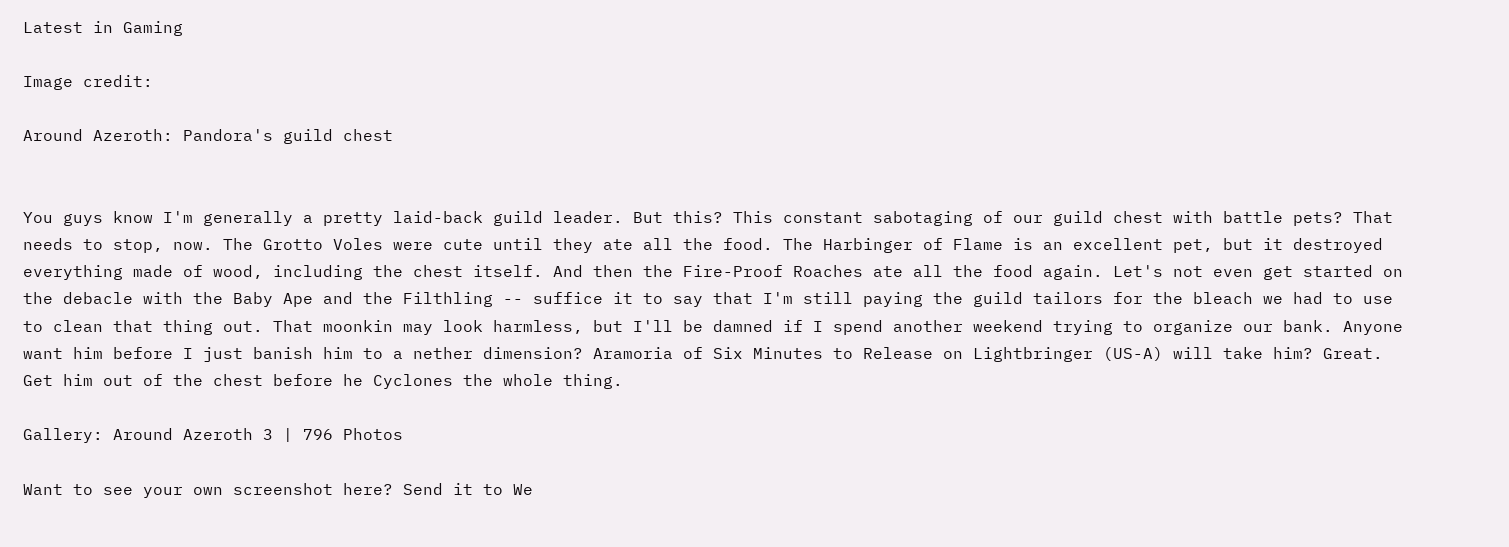Latest in Gaming

Image credit:

Around Azeroth: Pandora's guild chest


You guys know I'm generally a pretty laid-back guild leader. But this? This constant sabotaging of our guild chest with battle pets? That needs to stop, now. The Grotto Voles were cute until they ate all the food. The Harbinger of Flame is an excellent pet, but it destroyed everything made of wood, including the chest itself. And then the Fire-Proof Roaches ate all the food again. Let's not even get started on the debacle with the Baby Ape and the Filthling -- suffice it to say that I'm still paying the guild tailors for the bleach we had to use to clean that thing out. That moonkin may look harmless, but I'll be damned if I spend another weekend trying to organize our bank. Anyone want him before I just banish him to a nether dimension? Aramoria of Six Minutes to Release on Lightbringer (US-A) will take him? Great. Get him out of the chest before he Cyclones the whole thing.

Gallery: Around Azeroth 3 | 796 Photos

Want to see your own screenshot here? Send it to We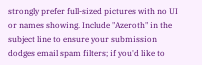strongly prefer full-sized pictures with no UI or names showing. Include "Azeroth" in the subject line to ensure your submission dodges email spam filters; if you'd like to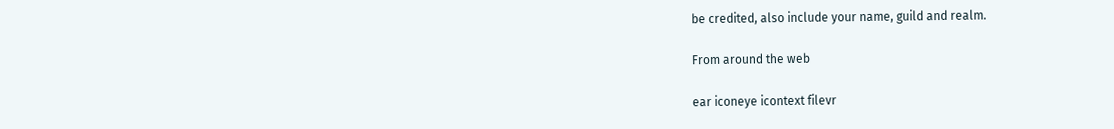be credited, also include your name, guild and realm.

From around the web

ear iconeye icontext filevr